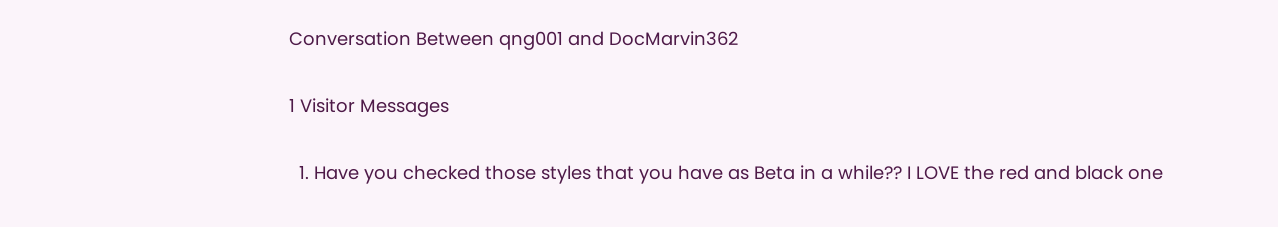Conversation Between qng001 and DocMarvin362

1 Visitor Messages

  1. Have you checked those styles that you have as Beta in a while?? I LOVE the red and black one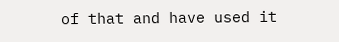of that and have used it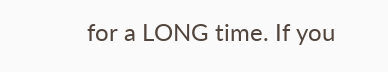for a LONG time. If you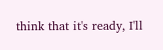think that it's ready, I'll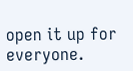open it up for everyone.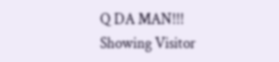Q DA MAN!!!
Showing Visitor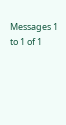Messages 1 to 1 of 1